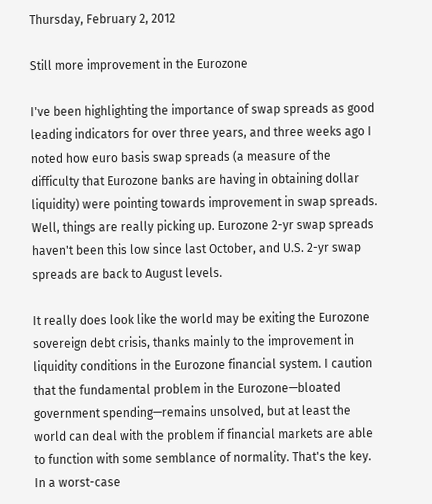Thursday, February 2, 2012

Still more improvement in the Eurozone

I've been highlighting the importance of swap spreads as good leading indicators for over three years, and three weeks ago I noted how euro basis swap spreads (a measure of the difficulty that Eurozone banks are having in obtaining dollar liquidity) were pointing towards improvement in swap spreads. Well, things are really picking up. Eurozone 2-yr swap spreads haven't been this low since last October, and U.S. 2-yr swap spreads are back to August levels.

It really does look like the world may be exiting the Eurozone sovereign debt crisis, thanks mainly to the improvement in liquidity conditions in the Eurozone financial system. I caution that the fundamental problem in the Eurozone—bloated government spending—remains unsolved, but at least the world can deal with the problem if financial markets are able to function with some semblance of normality. That's the key. In a worst-case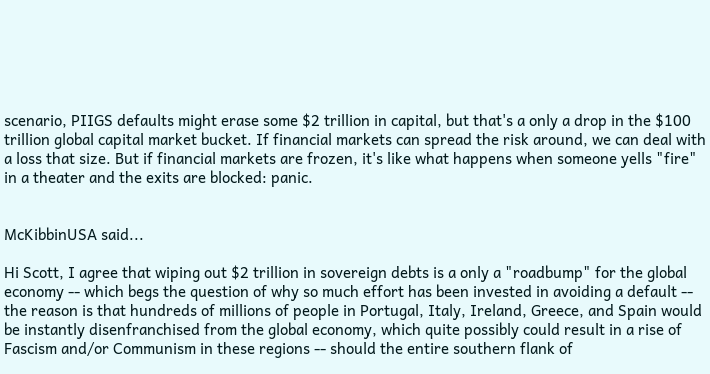scenario, PIIGS defaults might erase some $2 trillion in capital, but that's a only a drop in the $100 trillion global capital market bucket. If financial markets can spread the risk around, we can deal with a loss that size. But if financial markets are frozen, it's like what happens when someone yells "fire" in a theater and the exits are blocked: panic.


McKibbinUSA said...

Hi Scott, I agree that wiping out $2 trillion in sovereign debts is a only a "roadbump" for the global economy -- which begs the question of why so much effort has been invested in avoiding a default -- the reason is that hundreds of millions of people in Portugal, Italy, Ireland, Greece, and Spain would be instantly disenfranchised from the global economy, which quite possibly could result in a rise of Fascism and/or Communism in these regions -- should the entire southern flank of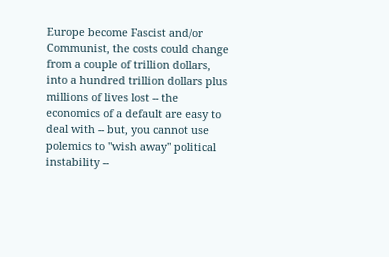Europe become Fascist and/or Communist, the costs could change from a couple of trillion dollars, into a hundred trillion dollars plus millions of lives lost -- the economics of a default are easy to deal with -- but, you cannot use polemics to "wish away" political instability --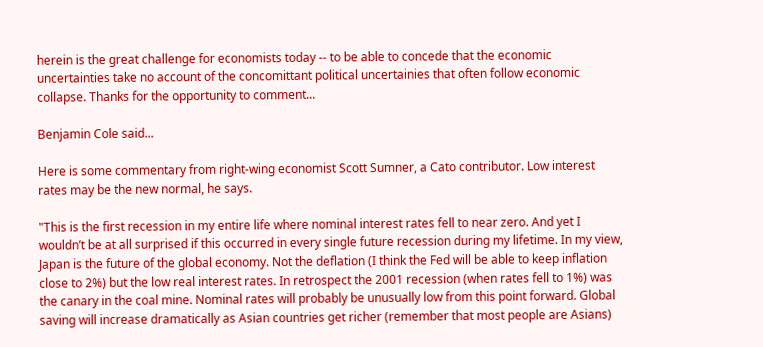herein is the great challenge for economists today -- to be able to concede that the economic uncertainties take no account of the concomittant political uncertainies that often follow economic collapse. Thanks for the opportunity to comment...

Benjamin Cole said...

Here is some commentary from right-wing economist Scott Sumner, a Cato contributor. Low interest rates may be the new normal, he says.

"This is the first recession in my entire life where nominal interest rates fell to near zero. And yet I wouldn’t be at all surprised if this occurred in every single future recession during my lifetime. In my view, Japan is the future of the global economy. Not the deflation (I think the Fed will be able to keep inflation close to 2%) but the low real interest rates. In retrospect the 2001 recession (when rates fell to 1%) was the canary in the coal mine. Nominal rates will probably be unusually low from this point forward. Global saving will increase dramatically as Asian countries get richer (remember that most people are Asians)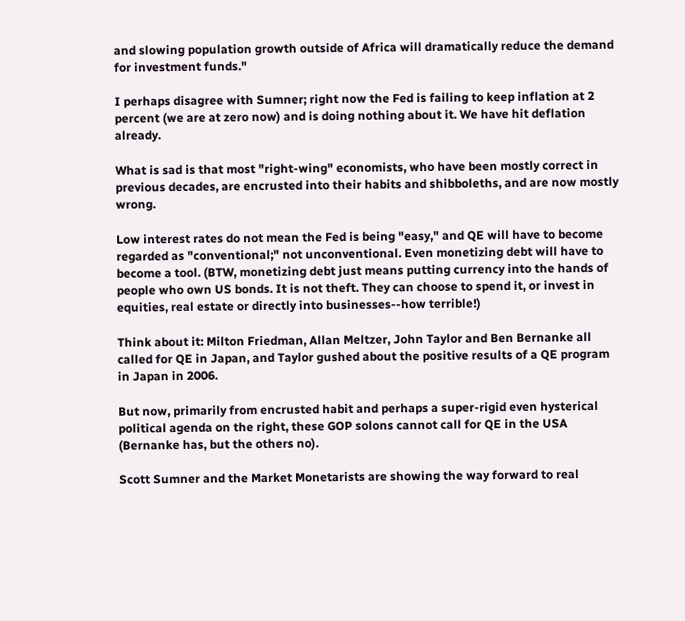and slowing population growth outside of Africa will dramatically reduce the demand for investment funds."

I perhaps disagree with Sumner; right now the Fed is failing to keep inflation at 2 percent (we are at zero now) and is doing nothing about it. We have hit deflation already.

What is sad is that most "right-wing" economists, who have been mostly correct in previous decades, are encrusted into their habits and shibboleths, and are now mostly wrong.

Low interest rates do not mean the Fed is being "easy," and QE will have to become regarded as "conventional;" not unconventional. Even monetizing debt will have to become a tool. (BTW, monetizing debt just means putting currency into the hands of people who own US bonds. It is not theft. They can choose to spend it, or invest in equities, real estate or directly into businesses--how terrible!)

Think about it: Milton Friedman, Allan Meltzer, John Taylor and Ben Bernanke all called for QE in Japan, and Taylor gushed about the positive results of a QE program in Japan in 2006.

But now, primarily from encrusted habit and perhaps a super-rigid even hysterical political agenda on the right, these GOP solons cannot call for QE in the USA (Bernanke has, but the others no).

Scott Sumner and the Market Monetarists are showing the way forward to real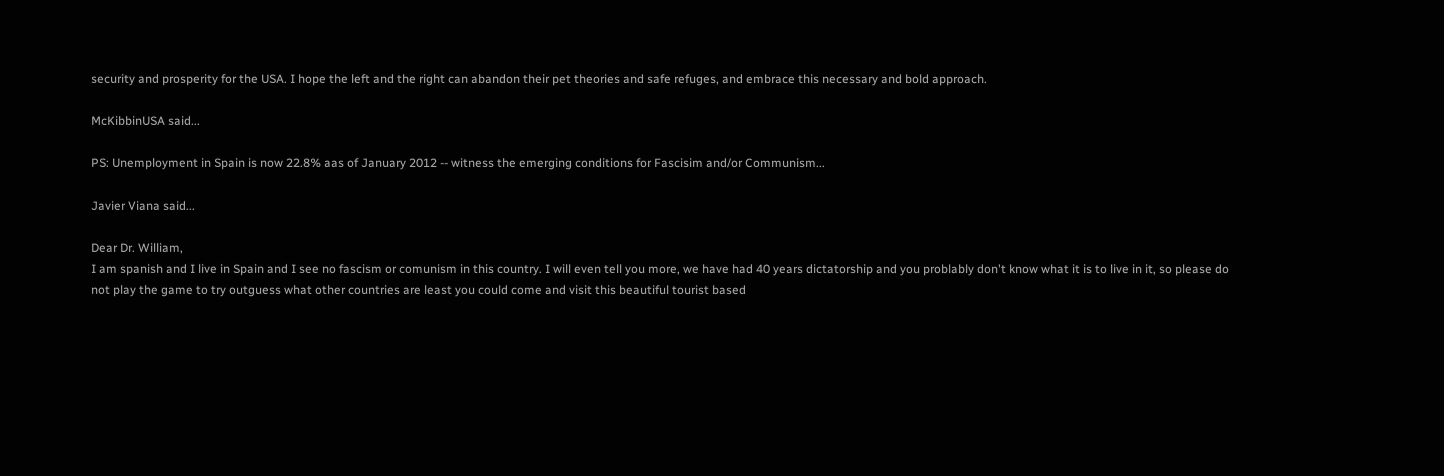security and prosperity for the USA. I hope the left and the right can abandon their pet theories and safe refuges, and embrace this necessary and bold approach.

McKibbinUSA said...

PS: Unemployment in Spain is now 22.8% aas of January 2012 -- witness the emerging conditions for Fascisim and/or Communism...

Javier Viana said...

Dear Dr. William,
I am spanish and I live in Spain and I see no fascism or comunism in this country. I will even tell you more, we have had 40 years dictatorship and you problably don't know what it is to live in it, so please do not play the game to try outguess what other countries are least you could come and visit this beautiful tourist based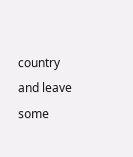country and leave some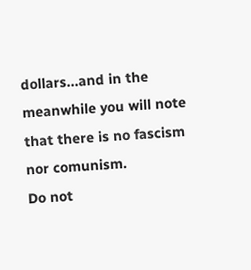dollars...and in the meanwhile you will note that there is no fascism nor comunism.
Do not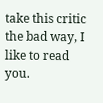take this critic the bad way, I like to read you.